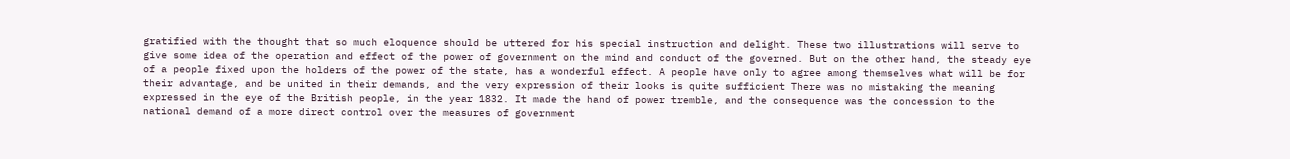gratified with the thought that so much eloquence should be uttered for his special instruction and delight. These two illustrations will serve to give some idea of the operation and effect of the power of government on the mind and conduct of the governed. But on the other hand, the steady eye of a people fixed upon the holders of the power of the state, has a wonderful effect. A people have only to agree among themselves what will be for their advantage, and be united in their demands, and the very expression of their looks is quite sufficient There was no mistaking the meaning expressed in the eye of the British people, in the year 1832. It made the hand of power tremble, and the consequence was the concession to the national demand of a more direct control over the measures of government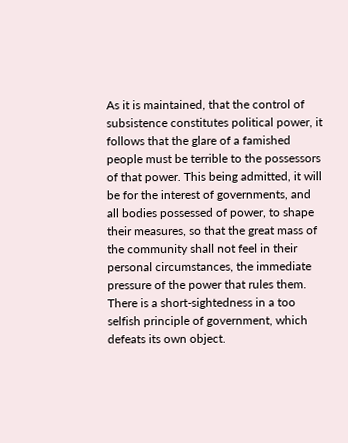As it is maintained, that the control of subsistence constitutes political power, it follows that the glare of a famished people must be terrible to the possessors of that power. This being admitted, it will be for the interest of governments, and all bodies possessed of power, to shape their measures, so that the great mass of the community shall not feel in their personal circumstances, the immediate pressure of the power that rules them. There is a short-sightedness in a too selfish principle of government, which defeats its own object.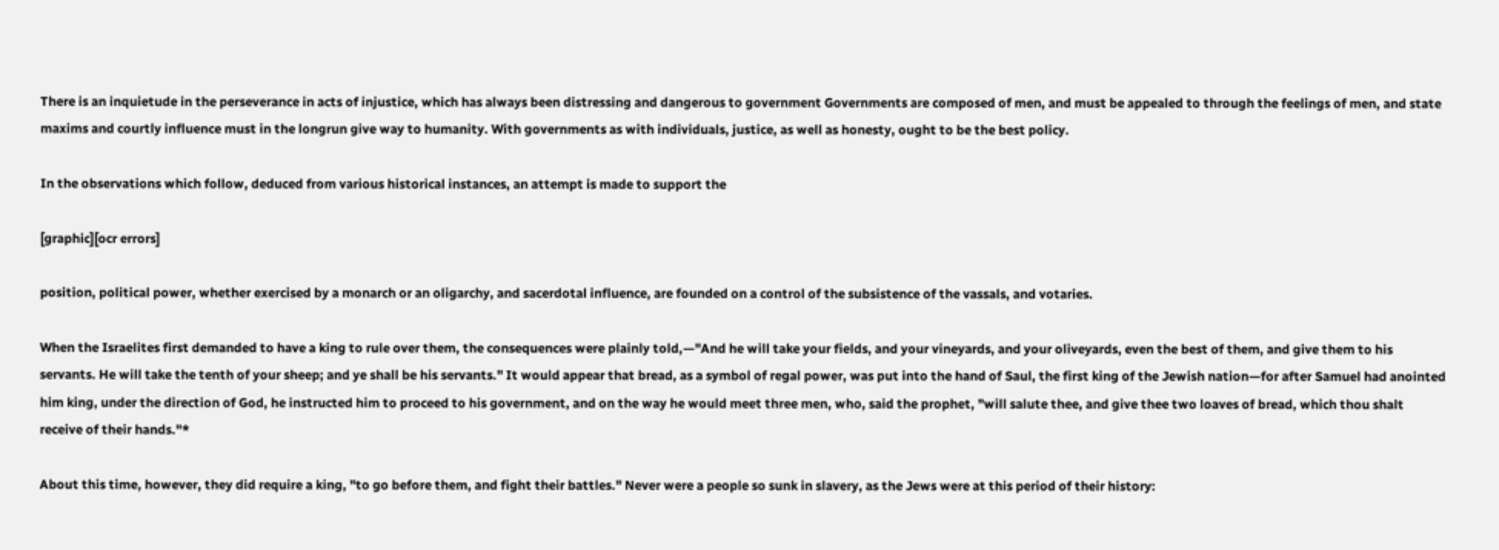There is an inquietude in the perseverance in acts of injustice, which has always been distressing and dangerous to government Governments are composed of men, and must be appealed to through the feelings of men, and state maxims and courtly influence must in the longrun give way to humanity. With governments as with individuals, justice, as well as honesty, ought to be the best policy.

In the observations which follow, deduced from various historical instances, an attempt is made to support the

[graphic][ocr errors]

position, political power, whether exercised by a monarch or an oligarchy, and sacerdotal influence, are founded on a control of the subsistence of the vassals, and votaries.

When the Israelites first demanded to have a king to rule over them, the consequences were plainly told,—"And he will take your fields, and your vineyards, and your oliveyards, even the best of them, and give them to his servants. He will take the tenth of your sheep; and ye shall be his servants." It would appear that bread, as a symbol of regal power, was put into the hand of Saul, the first king of the Jewish nation—for after Samuel had anointed him king, under the direction of God, he instructed him to proceed to his government, and on the way he would meet three men, who, said the prophet, "will salute thee, and give thee two loaves of bread, which thou shalt receive of their hands."*

About this time, however, they did require a king, "to go before them, and fight their battles." Never were a people so sunk in slavery, as the Jews were at this period of their history: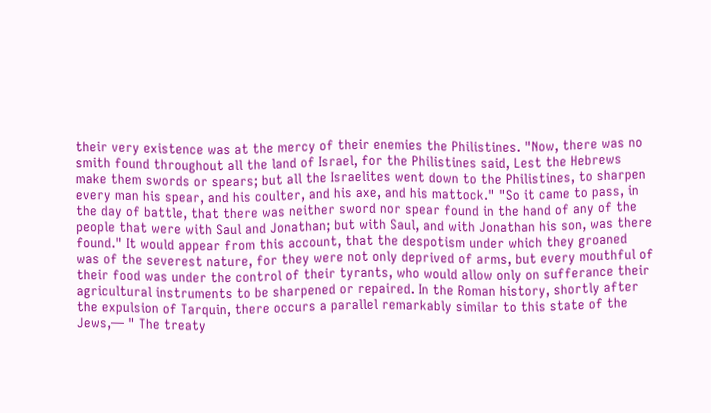their very existence was at the mercy of their enemies the Philistines. "Now, there was no smith found throughout all the land of Israel, for the Philistines said, Lest the Hebrews make them swords or spears; but all the Israelites went down to the Philistines, to sharpen every man his spear, and his coulter, and his axe, and his mattock." "So it came to pass, in the day of battle, that there was neither sword nor spear found in the hand of any of the people that were with Saul and Jonathan; but with Saul, and with Jonathan his son, was there found." It would appear from this account, that the despotism under which they groaned was of the severest nature, for they were not only deprived of arms, but every mouthful of their food was under the control of their tyrants, who would allow only on sufferance their agricultural instruments to be sharpened or repaired. In the Roman history, shortly after the expulsion of Tarquin, there occurs a parallel remarkably similar to this state of the Jews,— " The treaty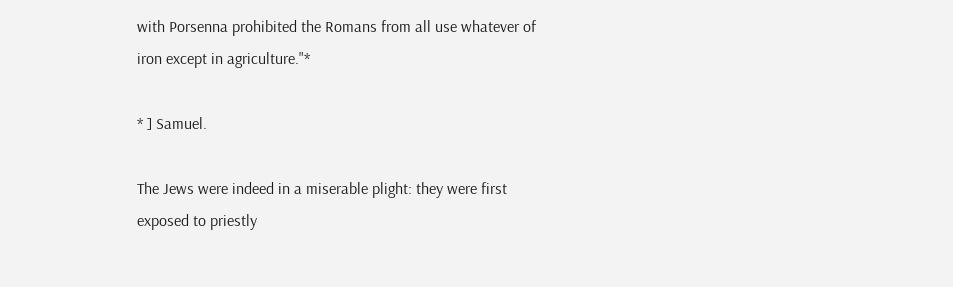with Porsenna prohibited the Romans from all use whatever of iron except in agriculture."*

* ] Samuel.

The Jews were indeed in a miserable plight: they were first exposed to priestly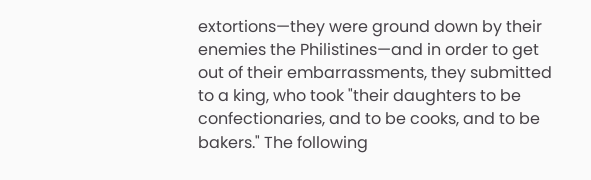extortions—they were ground down by their enemies the Philistines—and in order to get out of their embarrassments, they submitted to a king, who took "their daughters to be confectionaries, and to be cooks, and to be bakers." The following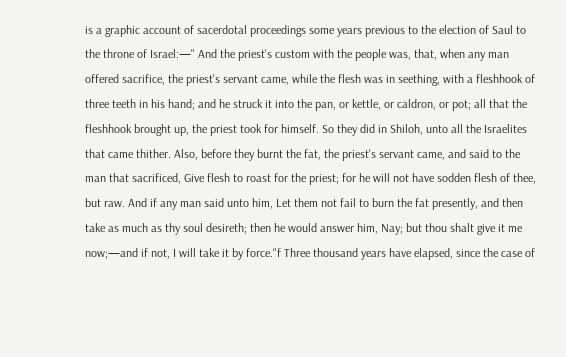is a graphic account of sacerdotal proceedings some years previous to the election of Saul to the throne of Israel:—" And the priest's custom with the people was, that, when any man offered sacrifice, the priest's servant came, while the flesh was in seething, with a fleshhook of three teeth in his hand; and he struck it into the pan, or kettle, or caldron, or pot; all that the fleshhook brought up, the priest took for himself. So they did in Shiloh, unto all the Israelites that came thither. Also, before they burnt the fat, the priest's servant came, and said to the man that sacrificed, Give flesh to roast for the priest; for he will not have sodden flesh of thee, but raw. And if any man said unto him, Let them not fail to burn the fat presently, and then take as much as thy soul desireth; then he would answer him, Nay; but thou shalt give it me now;—and if not, I will take it by force."f Three thousand years have elapsed, since the case of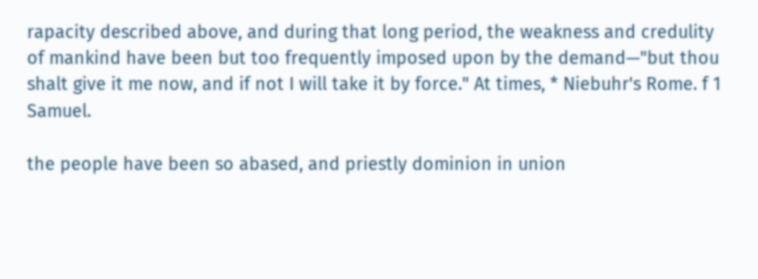rapacity described above, and during that long period, the weakness and credulity of mankind have been but too frequently imposed upon by the demand—"but thou shalt give it me now, and if not I will take it by force." At times, * Niebuhr's Rome. f 1 Samuel.

the people have been so abased, and priestly dominion in union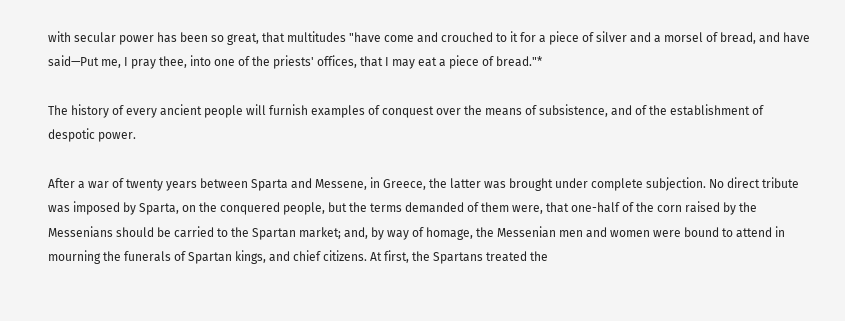with secular power has been so great, that multitudes "have come and crouched to it for a piece of silver and a morsel of bread, and have said—Put me, I pray thee, into one of the priests' offices, that I may eat a piece of bread."*

The history of every ancient people will furnish examples of conquest over the means of subsistence, and of the establishment of despotic power.

After a war of twenty years between Sparta and Messene, in Greece, the latter was brought under complete subjection. No direct tribute was imposed by Sparta, on the conquered people, but the terms demanded of them were, that one-half of the corn raised by the Messenians should be carried to the Spartan market; and, by way of homage, the Messenian men and women were bound to attend in mourning the funerals of Spartan kings, and chief citizens. At first, the Spartans treated the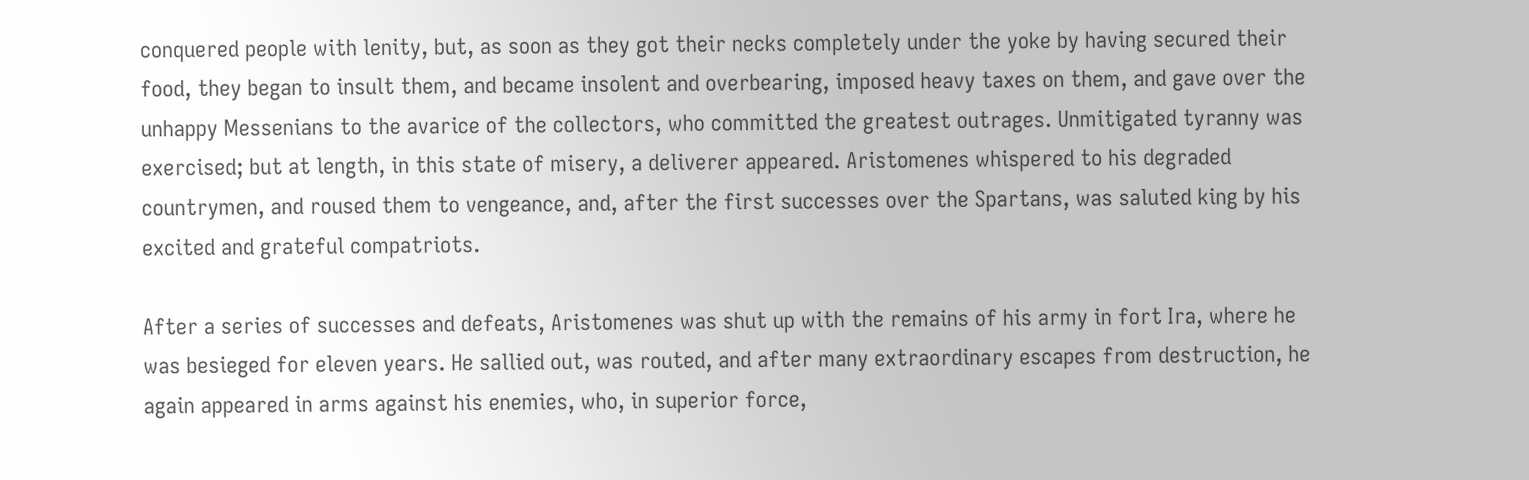conquered people with lenity, but, as soon as they got their necks completely under the yoke by having secured their food, they began to insult them, and became insolent and overbearing, imposed heavy taxes on them, and gave over the unhappy Messenians to the avarice of the collectors, who committed the greatest outrages. Unmitigated tyranny was exercised; but at length, in this state of misery, a deliverer appeared. Aristomenes whispered to his degraded countrymen, and roused them to vengeance, and, after the first successes over the Spartans, was saluted king by his excited and grateful compatriots.

After a series of successes and defeats, Aristomenes was shut up with the remains of his army in fort Ira, where he was besieged for eleven years. He sallied out, was routed, and after many extraordinary escapes from destruction, he again appeared in arms against his enemies, who, in superior force,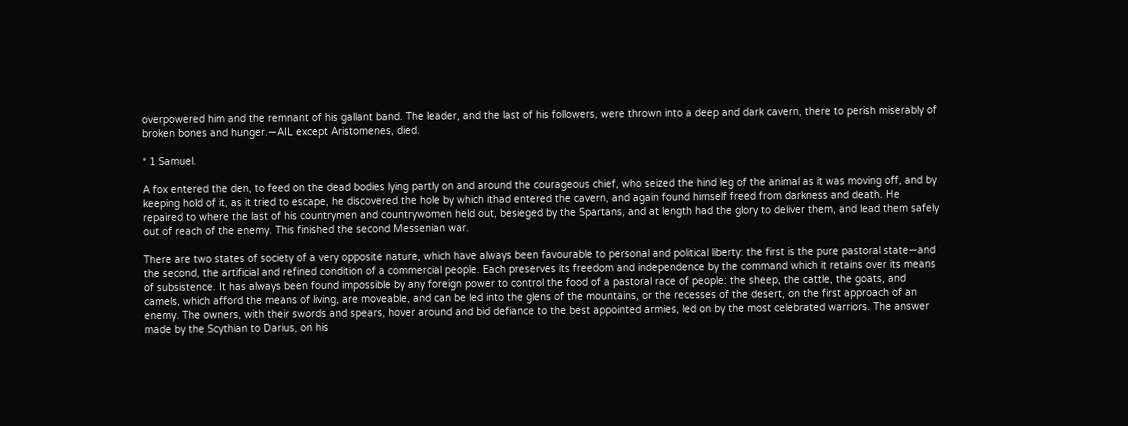overpowered him and the remnant of his gallant band. The leader, and the last of his followers, were thrown into a deep and dark cavern, there to perish miserably of broken bones and hunger.—AIL except Aristomenes, died.

* 1 Samuel.

A fox entered the den, to feed on the dead bodies lying partly on and around the courageous chief, who seized the hind leg of the animal as it was moving off, and by keeping hold of it, as it tried to escape, he discovered the hole by which ithad entered the cavern, and again found himself freed from darkness and death. He repaired to where the last of his countrymen and countrywomen held out, besieged by the Spartans, and at length had the glory to deliver them, and lead them safely out of reach of the enemy. This finished the second Messenian war.

There are two states of society of a very opposite nature, which have always been favourable to personal and political liberty: the first is the pure pastoral state—and the second, the artificial and refined condition of a commercial people. Each preserves its freedom and independence by the command which it retains over its means of subsistence. It has always been found impossible by any foreign power to control the food of a pastoral race of people: the sheep, the cattle, the goats, and camels, which afford the means of living, are moveable, and can be led into the glens of the mountains, or the recesses of the desert, on the first approach of an enemy. The owners, with their swords and spears, hover around and bid defiance to the best appointed armies, led on by the most celebrated warriors. The answer made by the Scythian to Darius, on his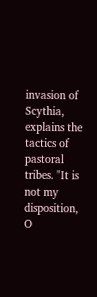invasion of Scythia, explains the tactics of pastoral tribes. "It is not my disposition, O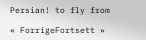Persian! to fly from

« ForrigeFortsett »